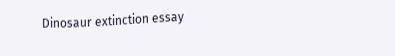Dinosaur extinction essay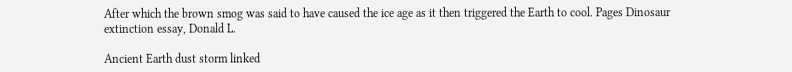After which the brown smog was said to have caused the ice age as it then triggered the Earth to cool. Pages Dinosaur extinction essay, Donald L.

Ancient Earth dust storm linked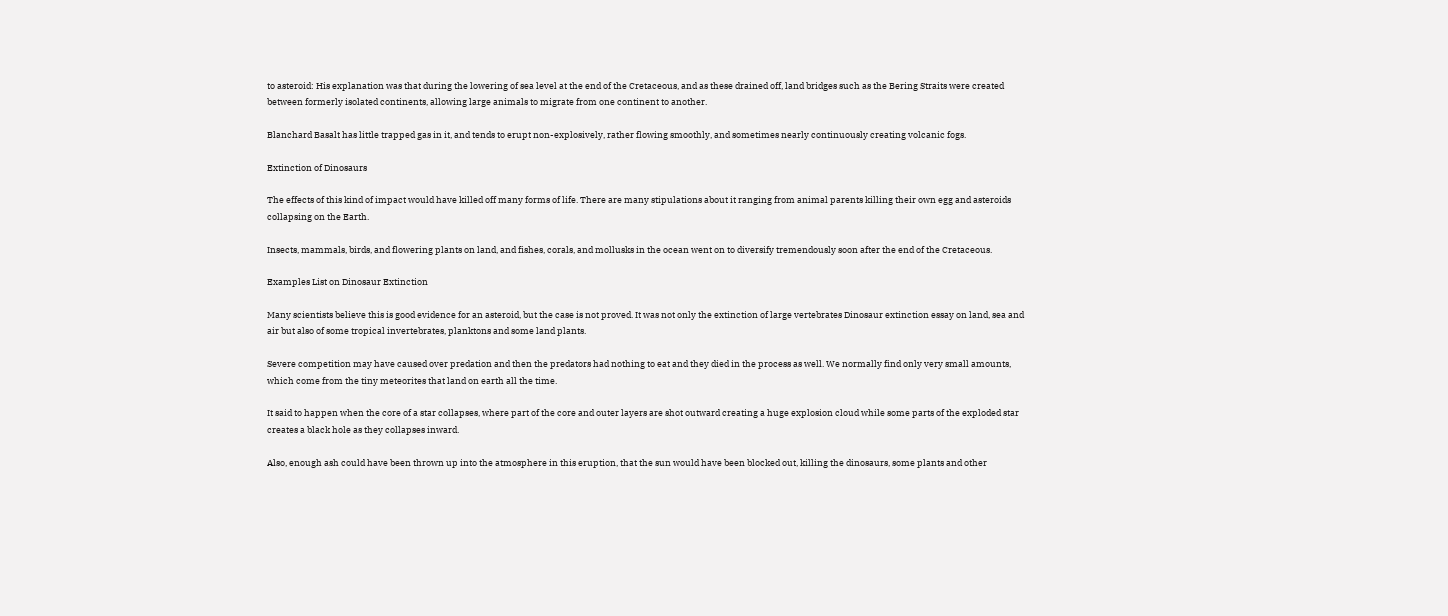to asteroid: His explanation was that during the lowering of sea level at the end of the Cretaceous, and as these drained off, land bridges such as the Bering Straits were created between formerly isolated continents, allowing large animals to migrate from one continent to another.

Blanchard Basalt has little trapped gas in it, and tends to erupt non-explosively, rather flowing smoothly, and sometimes nearly continuously creating volcanic fogs.

Extinction of Dinosaurs

The effects of this kind of impact would have killed off many forms of life. There are many stipulations about it ranging from animal parents killing their own egg and asteroids collapsing on the Earth.

Insects, mammals, birds, and flowering plants on land, and fishes, corals, and mollusks in the ocean went on to diversify tremendously soon after the end of the Cretaceous.

Examples List on Dinosaur Extinction

Many scientists believe this is good evidence for an asteroid, but the case is not proved. It was not only the extinction of large vertebrates Dinosaur extinction essay on land, sea and air but also of some tropical invertebrates, planktons and some land plants.

Severe competition may have caused over predation and then the predators had nothing to eat and they died in the process as well. We normally find only very small amounts, which come from the tiny meteorites that land on earth all the time.

It said to happen when the core of a star collapses, where part of the core and outer layers are shot outward creating a huge explosion cloud while some parts of the exploded star creates a black hole as they collapses inward.

Also, enough ash could have been thrown up into the atmosphere in this eruption, that the sun would have been blocked out, killing the dinosaurs, some plants and other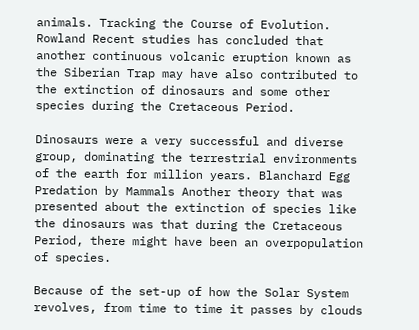animals. Tracking the Course of Evolution. Rowland Recent studies has concluded that another continuous volcanic eruption known as the Siberian Trap may have also contributed to the extinction of dinosaurs and some other species during the Cretaceous Period.

Dinosaurs were a very successful and diverse group, dominating the terrestrial environments of the earth for million years. Blanchard Egg Predation by Mammals Another theory that was presented about the extinction of species like the dinosaurs was that during the Cretaceous Period, there might have been an overpopulation of species.

Because of the set-up of how the Solar System revolves, from time to time it passes by clouds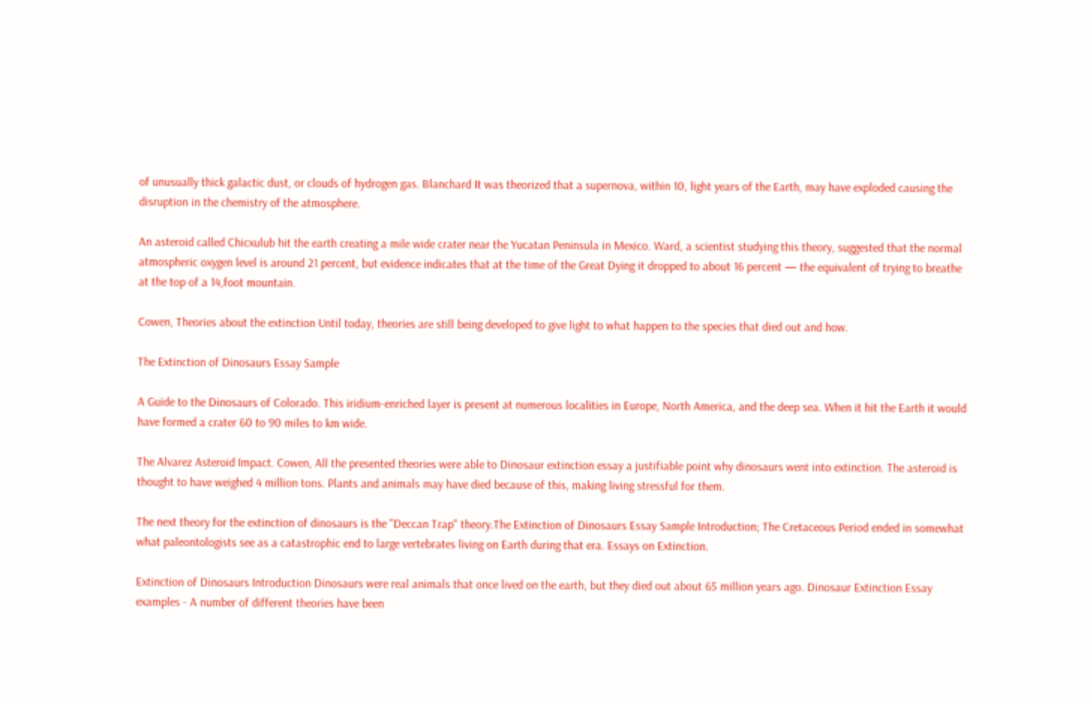of unusually thick galactic dust, or clouds of hydrogen gas. Blanchard It was theorized that a supernova, within 10, light years of the Earth, may have exploded causing the disruption in the chemistry of the atmosphere.

An asteroid called Chicxulub hit the earth creating a mile wide crater near the Yucatan Peninsula in Mexico. Ward, a scientist studying this theory, suggested that the normal atmospheric oxygen level is around 21 percent, but evidence indicates that at the time of the Great Dying it dropped to about 16 percent — the equivalent of trying to breathe at the top of a 14,foot mountain.

Cowen, Theories about the extinction Until today, theories are still being developed to give light to what happen to the species that died out and how.

The Extinction of Dinosaurs Essay Sample

A Guide to the Dinosaurs of Colorado. This iridium-enriched layer is present at numerous localities in Europe, North America, and the deep sea. When it hit the Earth it would have formed a crater 60 to 90 miles to km wide.

The Alvarez Asteroid Impact. Cowen, All the presented theories were able to Dinosaur extinction essay a justifiable point why dinosaurs went into extinction. The asteroid is thought to have weighed 4 million tons. Plants and animals may have died because of this, making living stressful for them.

The next theory for the extinction of dinosaurs is the "Deccan Trap" theory.The Extinction of Dinosaurs Essay Sample Introduction; The Cretaceous Period ended in somewhat what paleontologists see as a catastrophic end to large vertebrates living on Earth during that era. Essays on Extinction.

Extinction of Dinosaurs Introduction Dinosaurs were real animals that once lived on the earth, but they died out about 65 million years ago. Dinosaur Extinction Essay examples - A number of different theories have been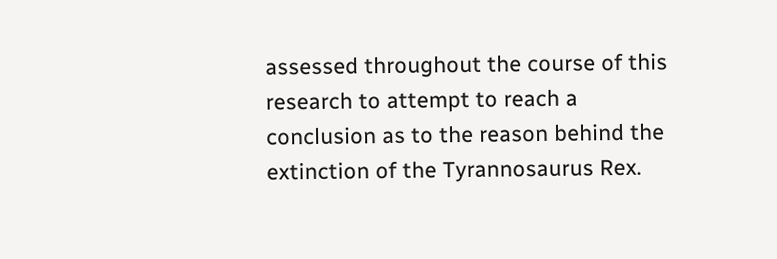assessed throughout the course of this research to attempt to reach a conclusion as to the reason behind the extinction of the Tyrannosaurus Rex.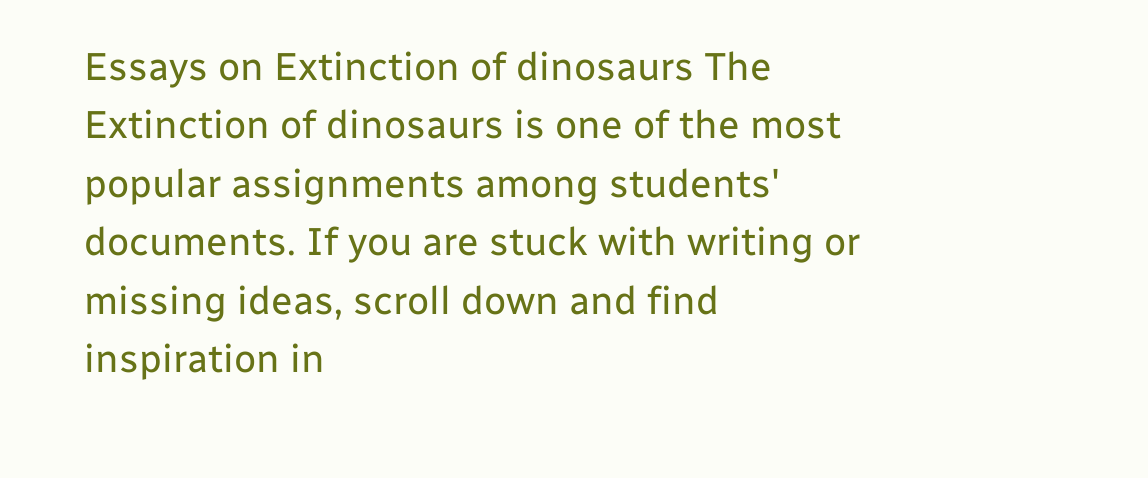Essays on Extinction of dinosaurs The Extinction of dinosaurs is one of the most popular assignments among students' documents. If you are stuck with writing or missing ideas, scroll down and find inspiration in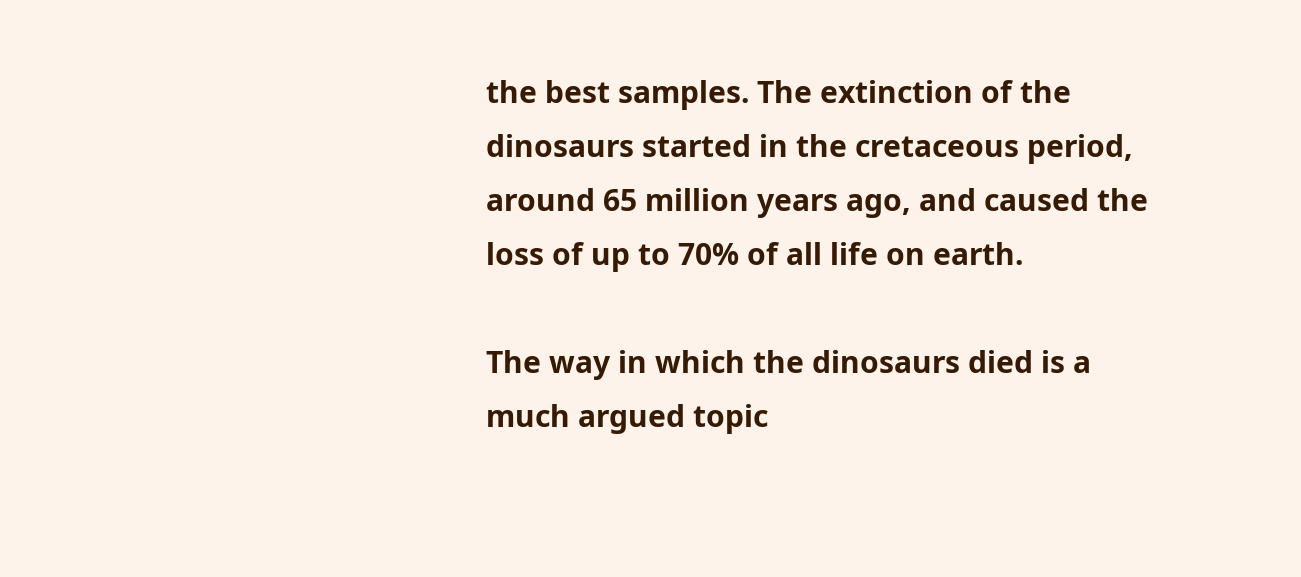the best samples. The extinction of the dinosaurs started in the cretaceous period, around 65 million years ago, and caused the loss of up to 70% of all life on earth.

The way in which the dinosaurs died is a much argued topic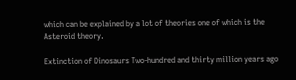which can be explained by a lot of theories one of which is the Asteroid theory.

Extinction of Dinosaurs Two-hundred and thirty million years ago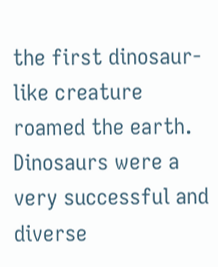the first dinosaur-like creature roamed the earth. Dinosaurs were a very successful and diverse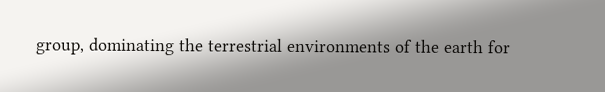group, dominating the terrestrial environments of the earth for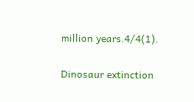million years.4/4(1).

Dinosaur extinction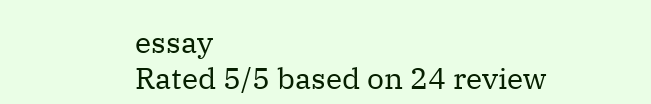essay
Rated 5/5 based on 24 review